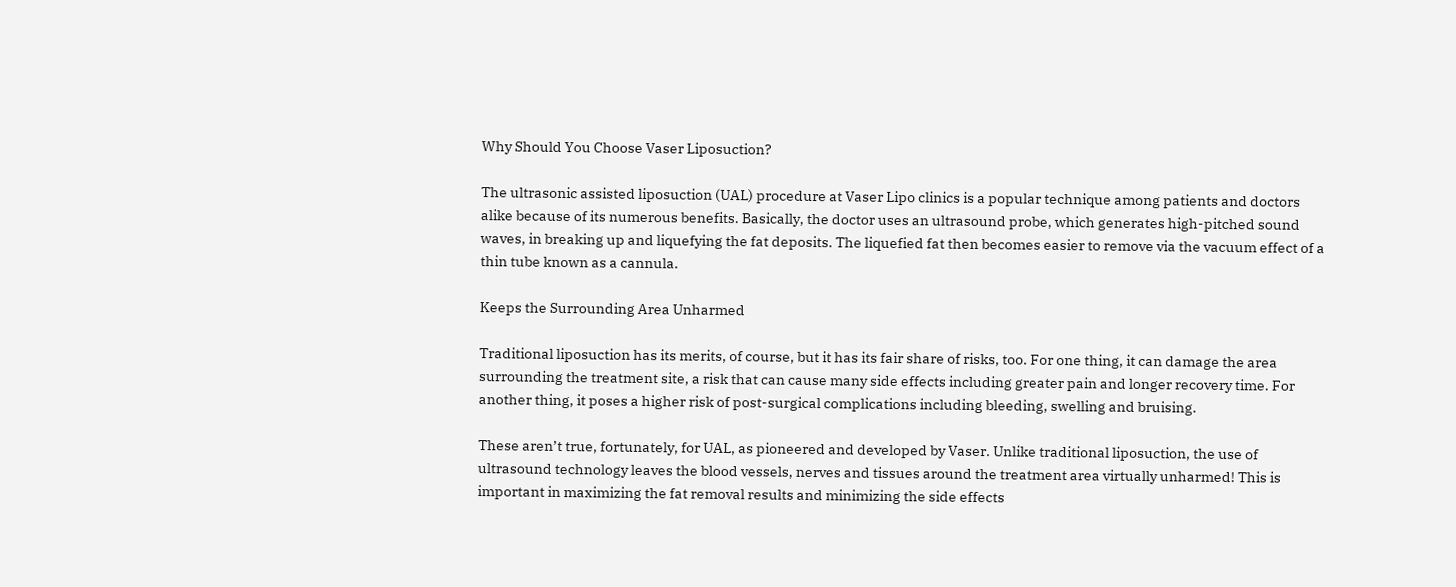Why Should You Choose Vaser Liposuction?

The ultrasonic assisted liposuction (UAL) procedure at Vaser Lipo clinics is a popular technique among patients and doctors alike because of its numerous benefits. Basically, the doctor uses an ultrasound probe, which generates high-pitched sound waves, in breaking up and liquefying the fat deposits. The liquefied fat then becomes easier to remove via the vacuum effect of a thin tube known as a cannula.

Keeps the Surrounding Area Unharmed

Traditional liposuction has its merits, of course, but it has its fair share of risks, too. For one thing, it can damage the area surrounding the treatment site, a risk that can cause many side effects including greater pain and longer recovery time. For another thing, it poses a higher risk of post-surgical complications including bleeding, swelling and bruising.

These aren’t true, fortunately, for UAL, as pioneered and developed by Vaser. Unlike traditional liposuction, the use of ultrasound technology leaves the blood vessels, nerves and tissues around the treatment area virtually unharmed! This is important in maximizing the fat removal results and minimizing the side effects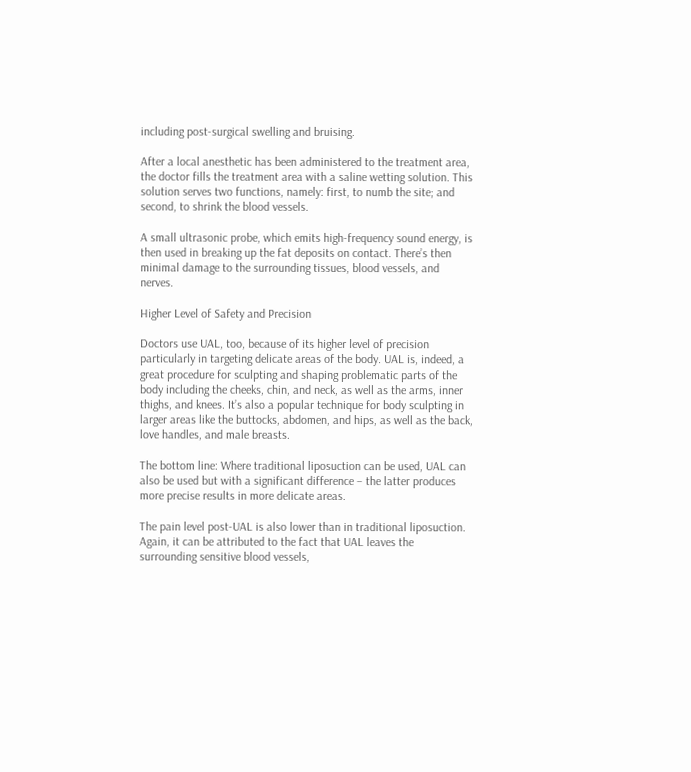including post-surgical swelling and bruising.

After a local anesthetic has been administered to the treatment area, the doctor fills the treatment area with a saline wetting solution. This solution serves two functions, namely: first, to numb the site; and second, to shrink the blood vessels.

A small ultrasonic probe, which emits high-frequency sound energy, is then used in breaking up the fat deposits on contact. There’s then minimal damage to the surrounding tissues, blood vessels, and nerves.

Higher Level of Safety and Precision

Doctors use UAL, too, because of its higher level of precision particularly in targeting delicate areas of the body. UAL is, indeed, a great procedure for sculpting and shaping problematic parts of the body including the cheeks, chin, and neck, as well as the arms, inner thighs, and knees. It’s also a popular technique for body sculpting in larger areas like the buttocks, abdomen, and hips, as well as the back, love handles, and male breasts.

The bottom line: Where traditional liposuction can be used, UAL can also be used but with a significant difference – the latter produces more precise results in more delicate areas.

The pain level post-UAL is also lower than in traditional liposuction. Again, it can be attributed to the fact that UAL leaves the surrounding sensitive blood vessels,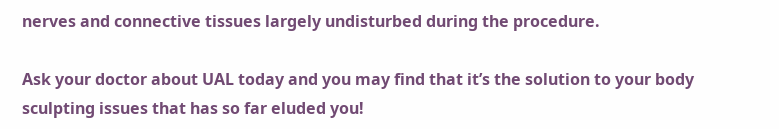nerves and connective tissues largely undisturbed during the procedure.

Ask your doctor about UAL today and you may find that it’s the solution to your body sculpting issues that has so far eluded you!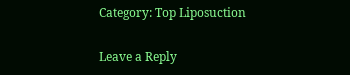Category: Top Liposuction

Leave a Reply